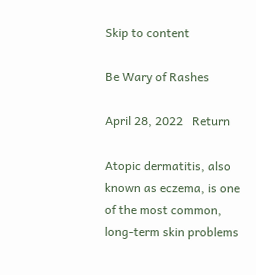Skip to content

Be Wary of Rashes

April 28, 2022   Return

Atopic dermatitis, also known as eczema, is one of the most common, long-term skin problems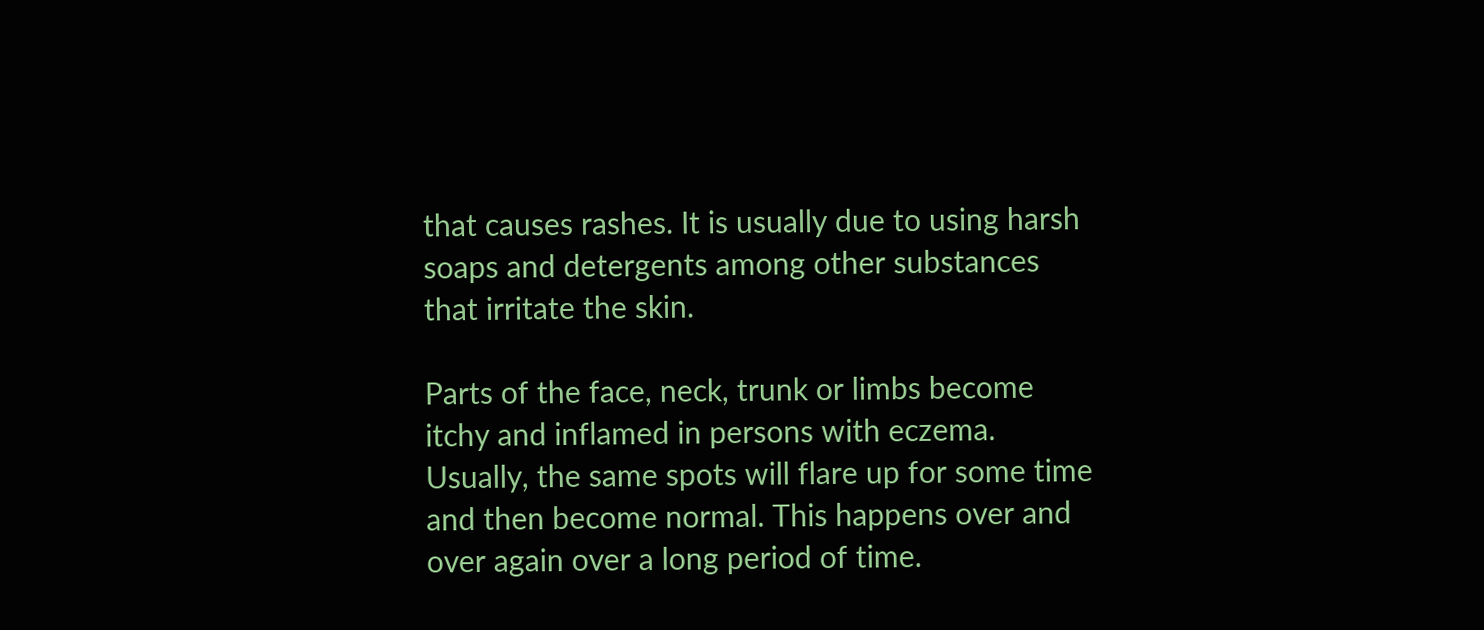that causes rashes. It is usually due to using harsh soaps and detergents among other substances that irritate the skin.

Parts of the face, neck, trunk or limbs become itchy and inflamed in persons with eczema. Usually, the same spots will flare up for some time and then become normal. This happens over and over again over a long period of time.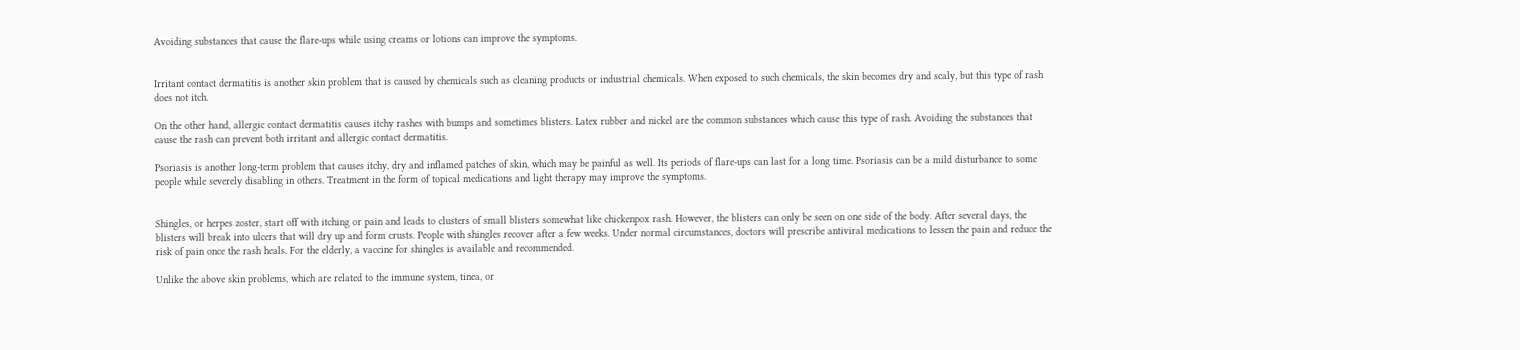Avoiding substances that cause the flare-ups while using creams or lotions can improve the symptoms.


Irritant contact dermatitis is another skin problem that is caused by chemicals such as cleaning products or industrial chemicals. When exposed to such chemicals, the skin becomes dry and scaly, but this type of rash does not itch.

On the other hand, allergic contact dermatitis causes itchy rashes with bumps and sometimes blisters. Latex rubber and nickel are the common substances which cause this type of rash. Avoiding the substances that cause the rash can prevent both irritant and allergic contact dermatitis.

Psoriasis is another long-term problem that causes itchy, dry and inflamed patches of skin, which may be painful as well. Its periods of flare-ups can last for a long time. Psoriasis can be a mild disturbance to some people while severely disabling in others. Treatment in the form of topical medications and light therapy may improve the symptoms.


Shingles, or herpes zoster, start off with itching or pain and leads to clusters of small blisters somewhat like chickenpox rash. However, the blisters can only be seen on one side of the body. After several days, the blisters will break into ulcers that will dry up and form crusts. People with shingles recover after a few weeks. Under normal circumstances, doctors will prescribe antiviral medications to lessen the pain and reduce the risk of pain once the rash heals. For the elderly, a vaccine for shingles is available and recommended.

Unlike the above skin problems, which are related to the immune system, tinea, or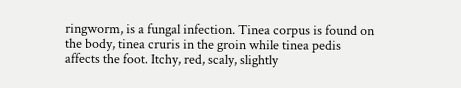ringworm, is a fungal infection. Tinea corpus is found on the body, tinea cruris in the groin while tinea pedis affects the foot. Itchy, red, scaly, slightly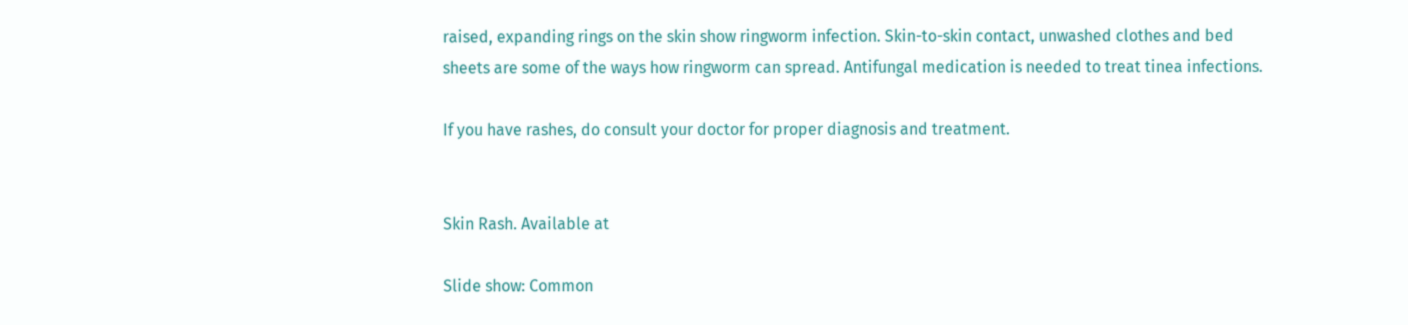raised, expanding rings on the skin show ringworm infection. Skin-to-skin contact, unwashed clothes and bed sheets are some of the ways how ringworm can spread. Antifungal medication is needed to treat tinea infections.

If you have rashes, do consult your doctor for proper diagnosis and treatment.


Skin Rash. Available at

Slide show: Common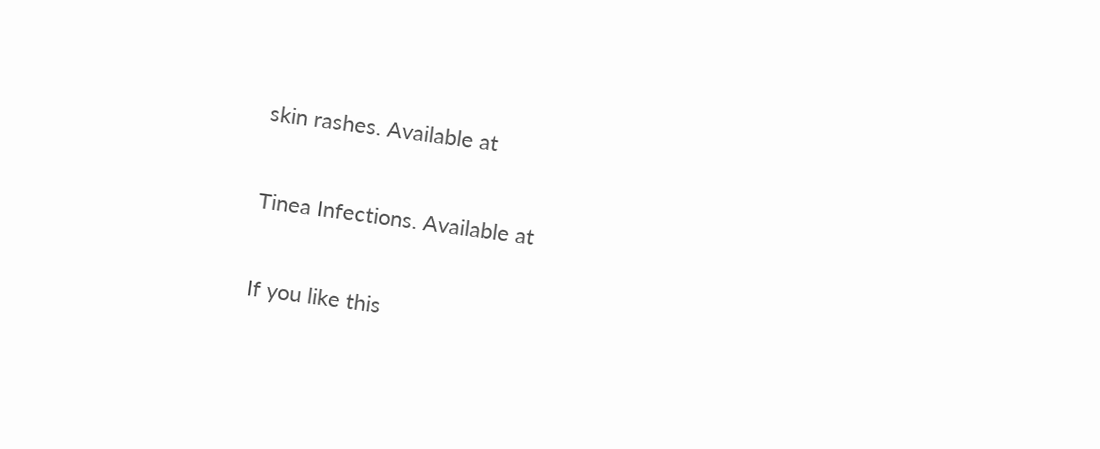skin rashes. Available at

Tinea Infections. Available at

If you like this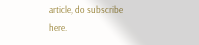article, do subscribe here.